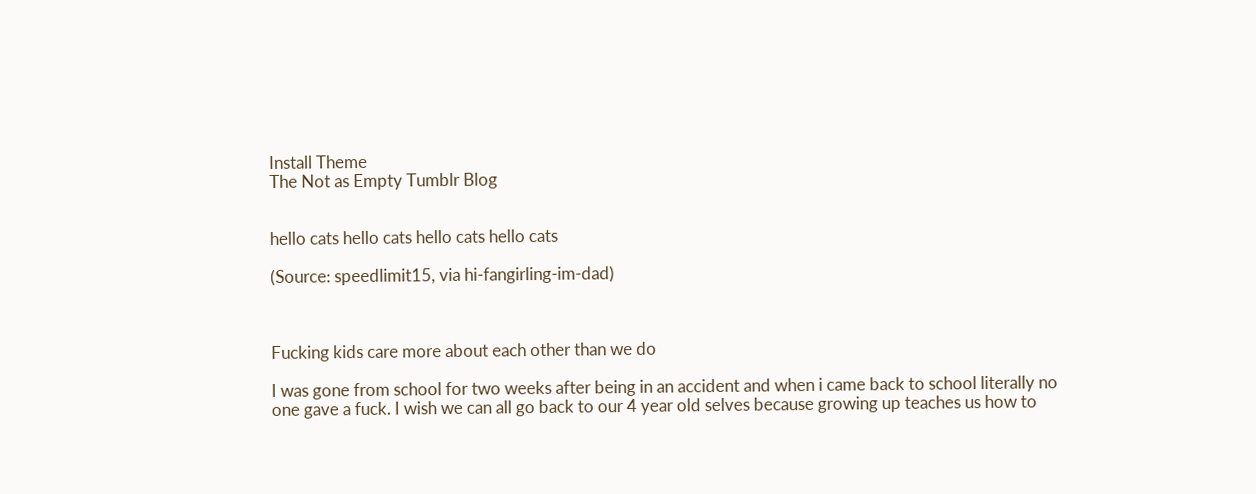Install Theme
The Not as Empty Tumblr Blog


hello cats hello cats hello cats hello cats

(Source: speedlimit15, via hi-fangirling-im-dad)



Fucking kids care more about each other than we do

I was gone from school for two weeks after being in an accident and when i came back to school literally no one gave a fuck. I wish we can all go back to our 4 year old selves because growing up teaches us how to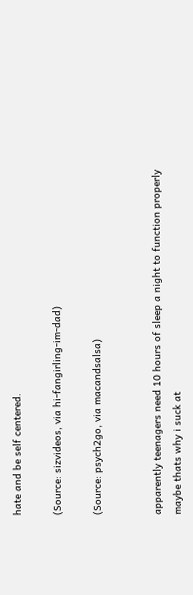hate and be self centered.

(Source: sizvideos, via hi-fangirling-im-dad)

(Source: psych2go, via macandsalsa)


apparently teenagers need 10 hours of sleep a night to function properly maybe thats why i suck at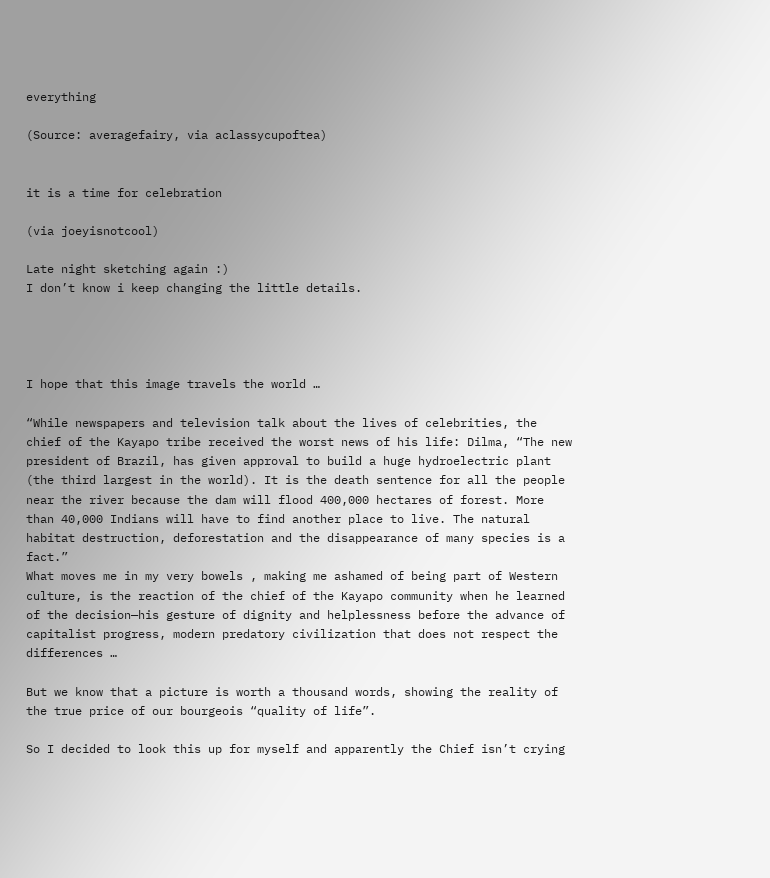everything

(Source: averagefairy, via aclassycupoftea)


it is a time for celebration

(via joeyisnotcool)

Late night sketching again :)
I don’t know i keep changing the little details.




I hope that this image travels the world …

“While newspapers and television talk about the lives of celebrities, the chief of the Kayapo tribe received the worst news of his life: Dilma, “The new president of Brazil, has given approval to build a huge hydroelectric plant (the third largest in the world). It is the death sentence for all the people near the river because the dam will flood 400,000 hectares of forest. More than 40,000 Indians will have to find another place to live. The natural habitat destruction, deforestation and the disappearance of many species is a fact.”
What moves me in my very bowels , making me ashamed of being part of Western culture, is the reaction of the chief of the Kayapo community when he learned of the decision—his gesture of dignity and helplessness before the advance of capitalist progress, modern predatory civilization that does not respect the differences …

But we know that a picture is worth a thousand words, showing the reality of the true price of our bourgeois “quality of life”.

So I decided to look this up for myself and apparently the Chief isn’t crying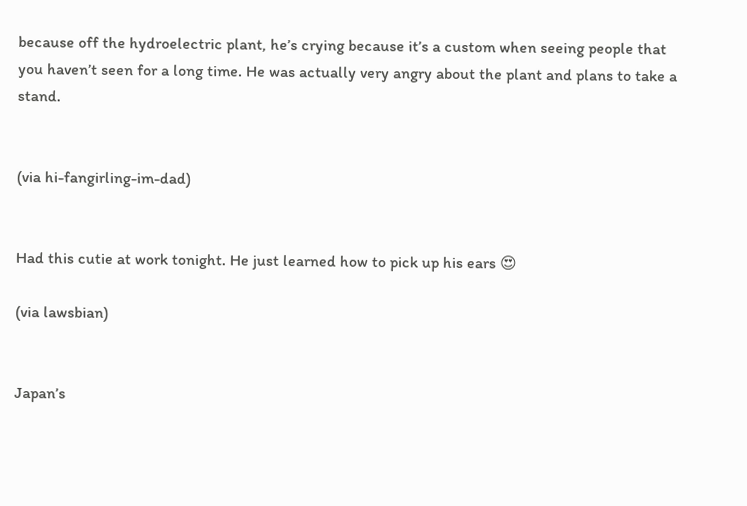because off the hydroelectric plant, he’s crying because it’s a custom when seeing people that you haven’t seen for a long time. He was actually very angry about the plant and plans to take a stand.


(via hi-fangirling-im-dad)


Had this cutie at work tonight. He just learned how to pick up his ears 😍

(via lawsbian)


Japan’s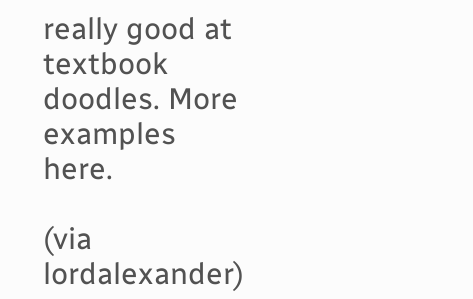really good at textbook doodles. More examples here.

(via lordalexander)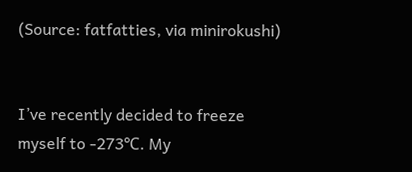(Source: fatfatties, via minirokushi)


I’ve recently decided to freeze myself to -273℃. My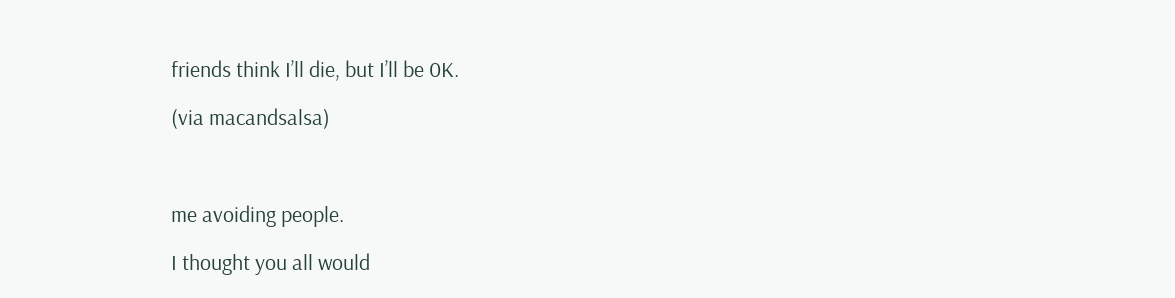friends think I’ll die, but I’ll be 0K.

(via macandsalsa)



me avoiding people.

I thought you all would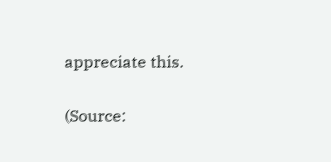appreciate this.

(Source: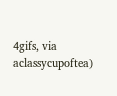4gifs, via aclassycupoftea)